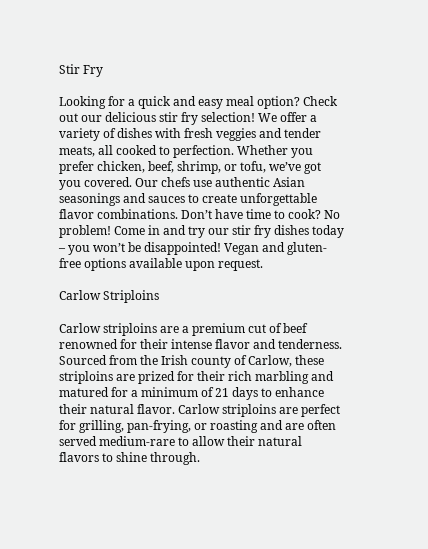Stir Fry

Looking for a quick and easy meal option? Check out our delicious stir fry selection! We offer a variety of dishes with fresh veggies and tender meats, all cooked to perfection. Whether you prefer chicken, beef, shrimp, or tofu, we’ve got you covered. Our chefs use authentic Asian seasonings and sauces to create unforgettable flavor combinations. Don’t have time to cook? No problem! Come in and try our stir fry dishes today – you won’t be disappointed! Vegan and gluten-free options available upon request.

Carlow Striploins

Carlow striploins are a premium cut of beef renowned for their intense flavor and tenderness. Sourced from the Irish county of Carlow, these striploins are prized for their rich marbling and matured for a minimum of 21 days to enhance their natural flavor. Carlow striploins are perfect for grilling, pan-frying, or roasting and are often served medium-rare to allow their natural flavors to shine through.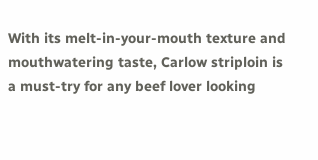With its melt-in-your-mouth texture and mouthwatering taste, Carlow striploin is a must-try for any beef lover looking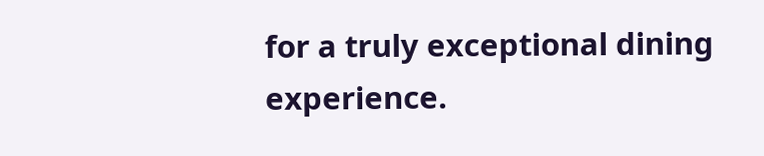for a truly exceptional dining experience.